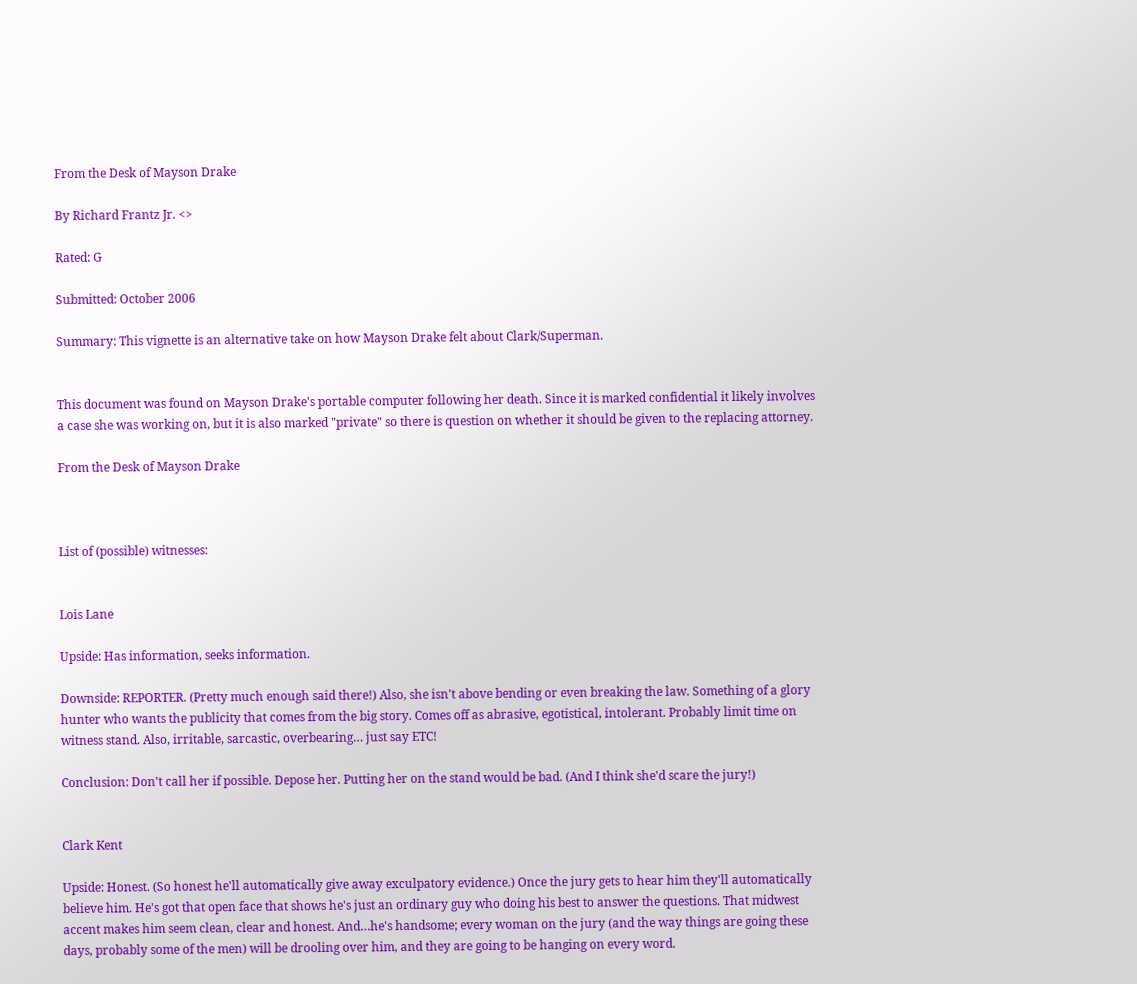From the Desk of Mayson Drake

By Richard Frantz Jr. <>

Rated: G

Submitted: October 2006

Summary: This vignette is an alternative take on how Mayson Drake felt about Clark/Superman.


This document was found on Mayson Drake's portable computer following her death. Since it is marked confidential it likely involves a case she was working on, but it is also marked "private" so there is question on whether it should be given to the replacing attorney.

From the Desk of Mayson Drake



List of (possible) witnesses:


Lois Lane

Upside: Has information, seeks information.

Downside: REPORTER. (Pretty much enough said there!) Also, she isn't above bending or even breaking the law. Something of a glory hunter who wants the publicity that comes from the big story. Comes off as abrasive, egotistical, intolerant. Probably limit time on witness stand. Also, irritable, sarcastic, overbearing… just say ETC!

Conclusion: Don't call her if possible. Depose her. Putting her on the stand would be bad. (And I think she'd scare the jury!)


Clark Kent

Upside: Honest. (So honest he'll automatically give away exculpatory evidence.) Once the jury gets to hear him they'll automatically believe him. He's got that open face that shows he's just an ordinary guy who doing his best to answer the questions. That midwest accent makes him seem clean, clear and honest. And…he's handsome; every woman on the jury (and the way things are going these days, probably some of the men) will be drooling over him, and they are going to be hanging on every word.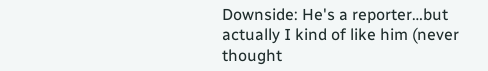Downside: He's a reporter…but actually I kind of like him (never thought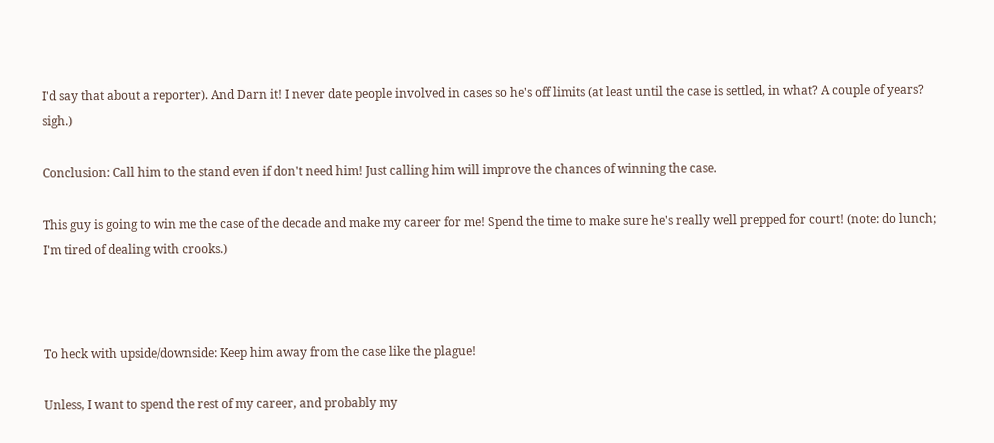I'd say that about a reporter). And Darn it! I never date people involved in cases so he's off limits (at least until the case is settled, in what? A couple of years? sigh.)

Conclusion: Call him to the stand even if don't need him! Just calling him will improve the chances of winning the case.

This guy is going to win me the case of the decade and make my career for me! Spend the time to make sure he's really well prepped for court! (note: do lunch; I'm tired of dealing with crooks.)



To heck with upside/downside: Keep him away from the case like the plague!

Unless, I want to spend the rest of my career, and probably my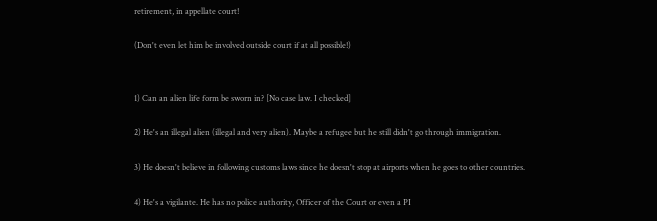retirement, in appellate court!

(Don't even let him be involved outside court if at all possible!)


1) Can an alien life form be sworn in? [No case law. I checked]

2) He's an illegal alien (illegal and very alien). Maybe a refugee but he still didn't go through immigration.

3) He doesn't believe in following customs laws since he doesn't stop at airports when he goes to other countries.

4) He's a vigilante. He has no police authority, Officer of the Court or even a PI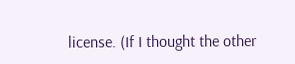license. (If I thought the other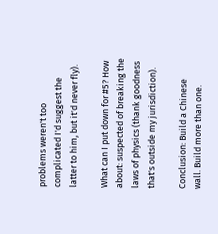problems weren't too complicated I'd suggest the latter to him, but it'd never fly).

What can I put down for #5? How about: suspected of breaking the laws of physics (thank goodness that's outside my jurisdiction).

Conclusion: Build a Chinese wall. Build more than one.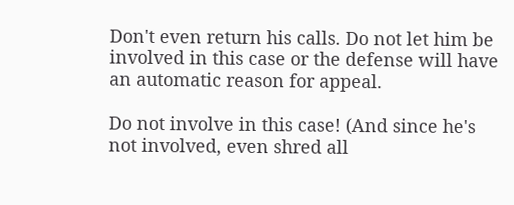Don't even return his calls. Do not let him be involved in this case or the defense will have an automatic reason for appeal.

Do not involve in this case! (And since he's not involved, even shred all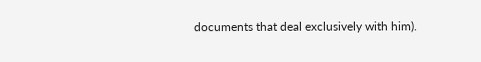documents that deal exclusively with him).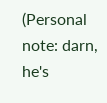(Personal note: darn, he's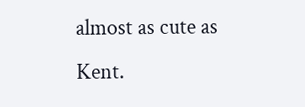almost as cute as Kent.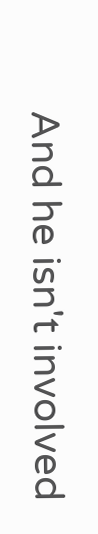And he isn't involved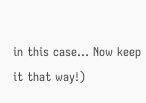in this case… Now keep it that way!)